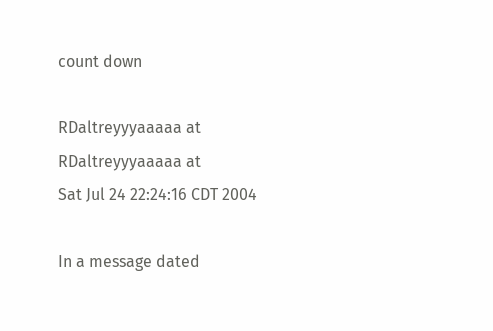count down

RDaltreyyyaaaaa at RDaltreyyyaaaaa at
Sat Jul 24 22:24:16 CDT 2004

In a message dated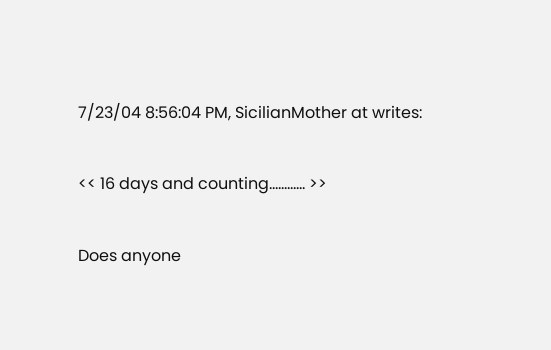7/23/04 8:56:04 PM, SicilianMother at writes:

<< 16 days and counting............ >>

Does anyone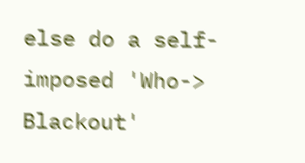else do a self-imposed 'Who-> Blackout'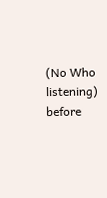(No Who listening) before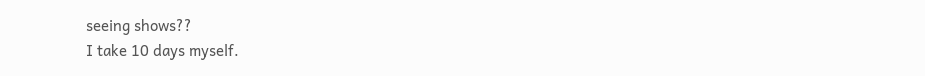seeing shows??
I take 10 days myself.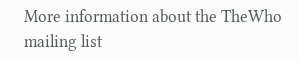More information about the TheWho mailing list